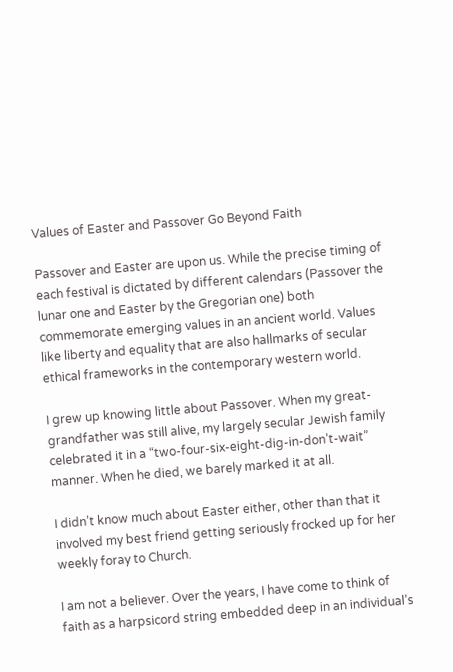Values of Easter and Passover Go Beyond Faith

Passover and Easter are upon us. While the precise timing of each festival is dictated by different calendars (Passover the lunar one and Easter by the Gregorian one) both commemorate emerging values in an ancient world. Values like liberty and equality that are also hallmarks of secular ethical frameworks in the contemporary western world.

I grew up knowing little about Passover. When my great-grandfather was still alive, my largely secular Jewish family celebrated it in a “two-four-six-eight-dig-in-don’t-wait” manner. When he died, we barely marked it at all.

I didn’t know much about Easter either, other than that it involved my best friend getting seriously frocked up for her weekly foray to Church.

I am not a believer. Over the years, I have come to think of faith as a harpsicord string embedded deep in an individual’s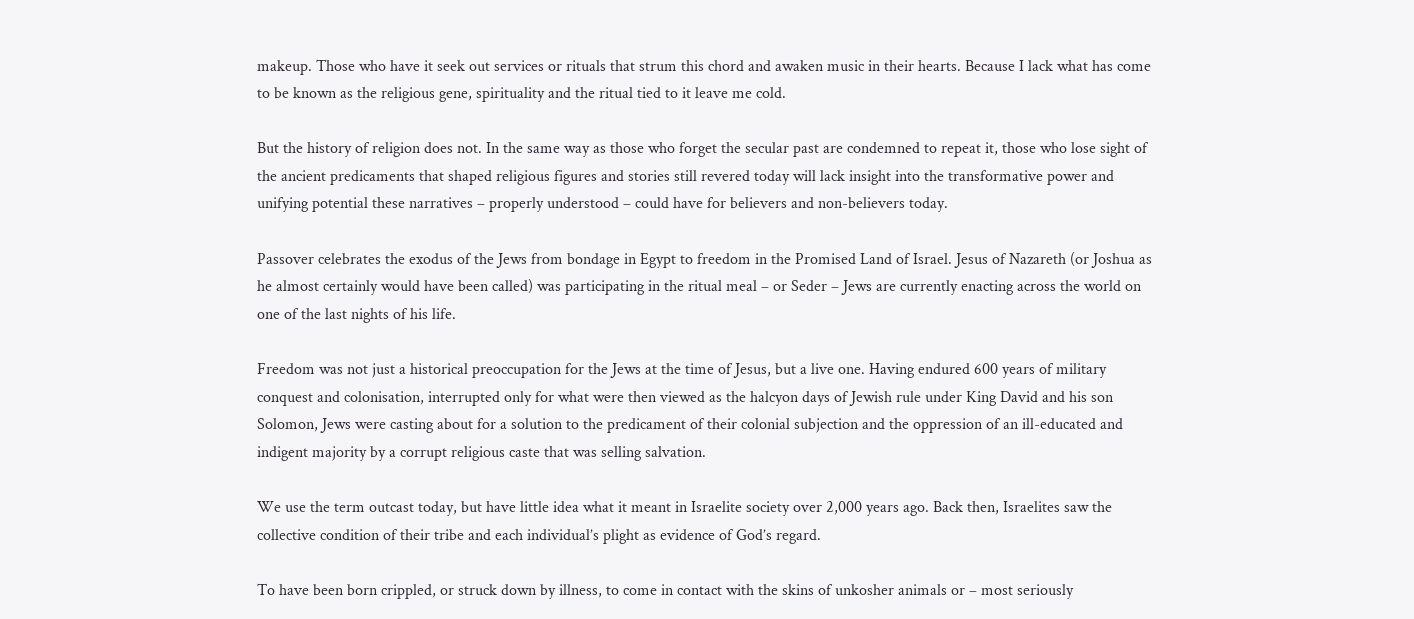makeup. Those who have it seek out services or rituals that strum this chord and awaken music in their hearts. Because I lack what has come to be known as the religious gene, spirituality and the ritual tied to it leave me cold.

But the history of religion does not. In the same way as those who forget the secular past are condemned to repeat it, those who lose sight of the ancient predicaments that shaped religious figures and stories still revered today will lack insight into the transformative power and unifying potential these narratives – properly understood – could have for believers and non-believers today.

Passover celebrates the exodus of the Jews from bondage in Egypt to freedom in the Promised Land of Israel. Jesus of Nazareth (or Joshua as he almost certainly would have been called) was participating in the ritual meal – or Seder – Jews are currently enacting across the world on one of the last nights of his life.

Freedom was not just a historical preoccupation for the Jews at the time of Jesus, but a live one. Having endured 600 years of military conquest and colonisation, interrupted only for what were then viewed as the halcyon days of Jewish rule under King David and his son Solomon, Jews were casting about for a solution to the predicament of their colonial subjection and the oppression of an ill-educated and indigent majority by a corrupt religious caste that was selling salvation.

We use the term outcast today, but have little idea what it meant in Israelite society over 2,000 years ago. Back then, Israelites saw the collective condition of their tribe and each individual’s plight as evidence of God’s regard.

To have been born crippled, or struck down by illness, to come in contact with the skins of unkosher animals or – most seriously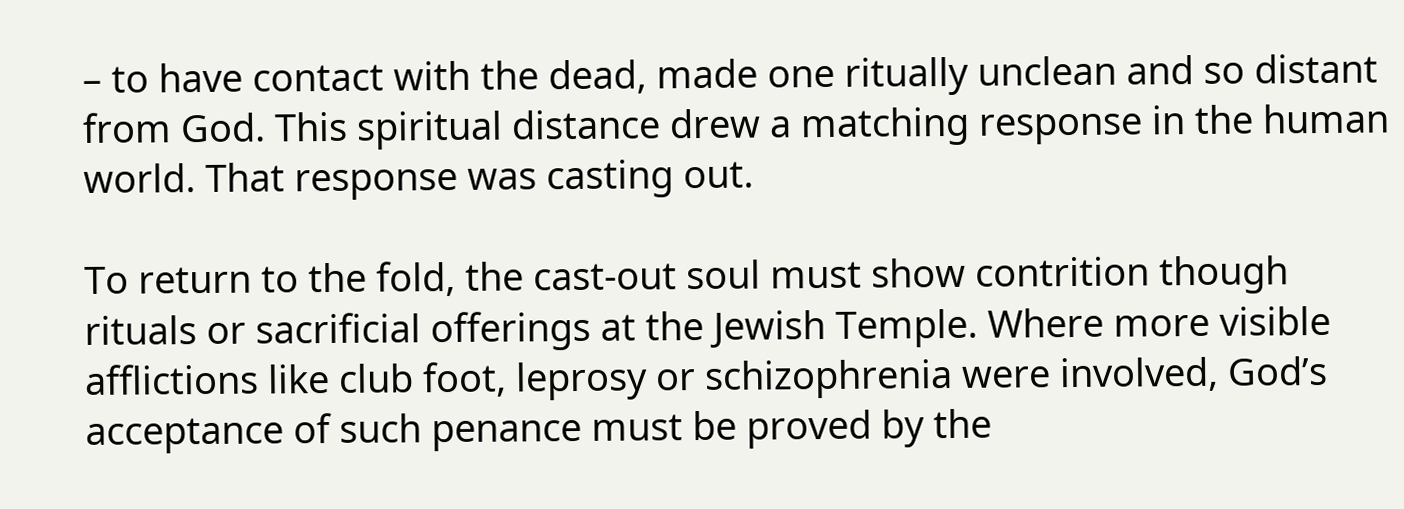– to have contact with the dead, made one ritually unclean and so distant from God. This spiritual distance drew a matching response in the human world. That response was casting out.

To return to the fold, the cast-out soul must show contrition though rituals or sacrificial offerings at the Jewish Temple. Where more visible afflictions like club foot, leprosy or schizophrenia were involved, God’s acceptance of such penance must be proved by the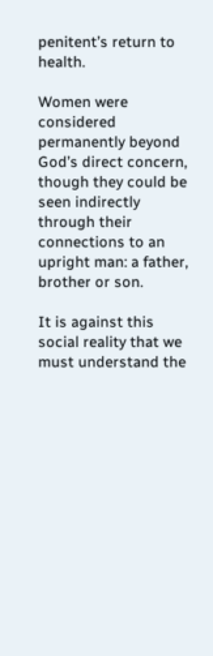penitent’s return to health.

Women were considered permanently beyond God’s direct concern, though they could be seen indirectly through their connections to an upright man: a father, brother or son.

It is against this social reality that we must understand the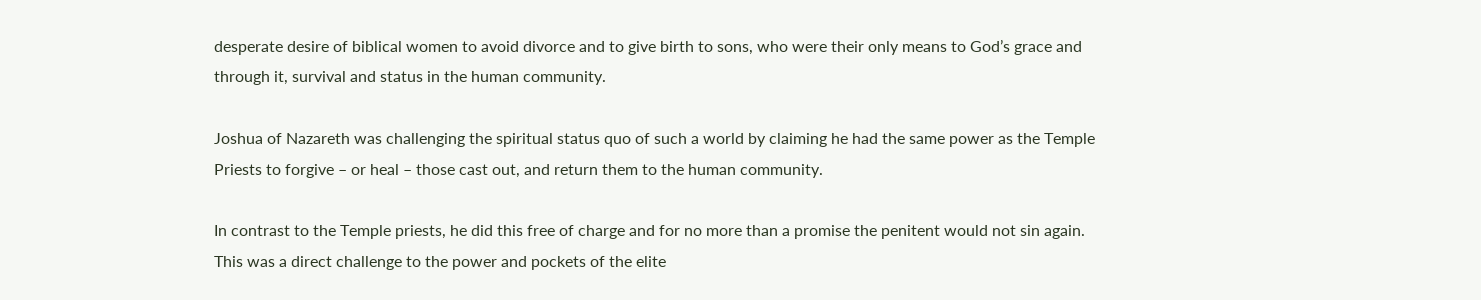desperate desire of biblical women to avoid divorce and to give birth to sons, who were their only means to God’s grace and through it, survival and status in the human community.

Joshua of Nazareth was challenging the spiritual status quo of such a world by claiming he had the same power as the Temple Priests to forgive – or heal – those cast out, and return them to the human community.

In contrast to the Temple priests, he did this free of charge and for no more than a promise the penitent would not sin again. This was a direct challenge to the power and pockets of the elite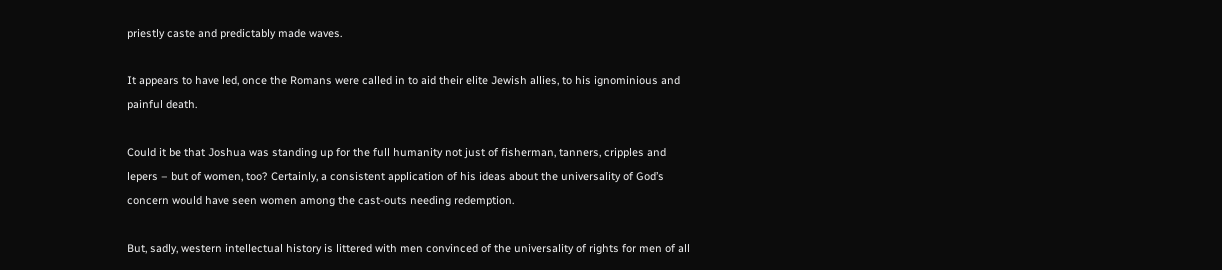priestly caste and predictably made waves.

It appears to have led, once the Romans were called in to aid their elite Jewish allies, to his ignominious and painful death.

Could it be that Joshua was standing up for the full humanity not just of fisherman, tanners, cripples and lepers – but of women, too? Certainly, a consistent application of his ideas about the universality of God’s concern would have seen women among the cast-outs needing redemption.

But, sadly, western intellectual history is littered with men convinced of the universality of rights for men of all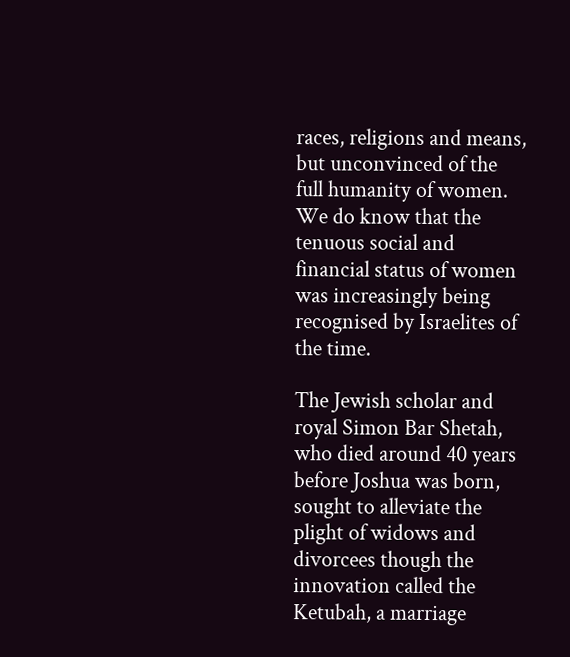races, religions and means, but unconvinced of the full humanity of women. We do know that the tenuous social and financial status of women was increasingly being recognised by Israelites of the time.

The Jewish scholar and royal Simon Bar Shetah, who died around 40 years before Joshua was born, sought to alleviate the plight of widows and divorcees though the innovation called the Ketubah, a marriage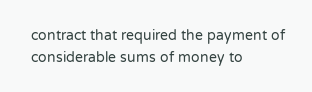contract that required the payment of considerable sums of money to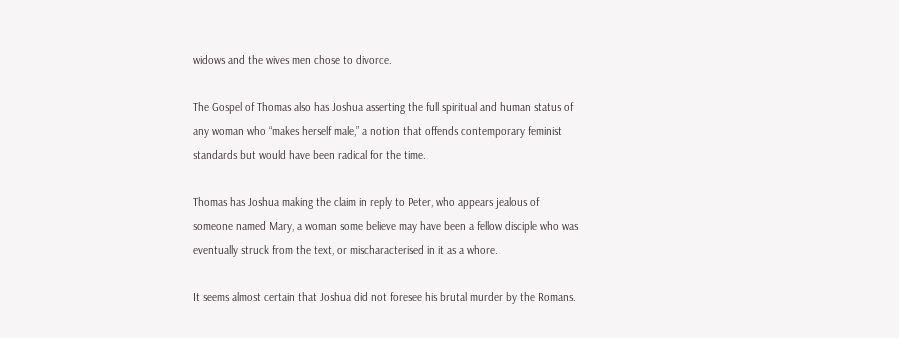widows and the wives men chose to divorce.

The Gospel of Thomas also has Joshua asserting the full spiritual and human status of any woman who “makes herself male,” a notion that offends contemporary feminist standards but would have been radical for the time.

Thomas has Joshua making the claim in reply to Peter, who appears jealous of someone named Mary, a woman some believe may have been a fellow disciple who was eventually struck from the text, or mischaracterised in it as a whore.

It seems almost certain that Joshua did not foresee his brutal murder by the Romans.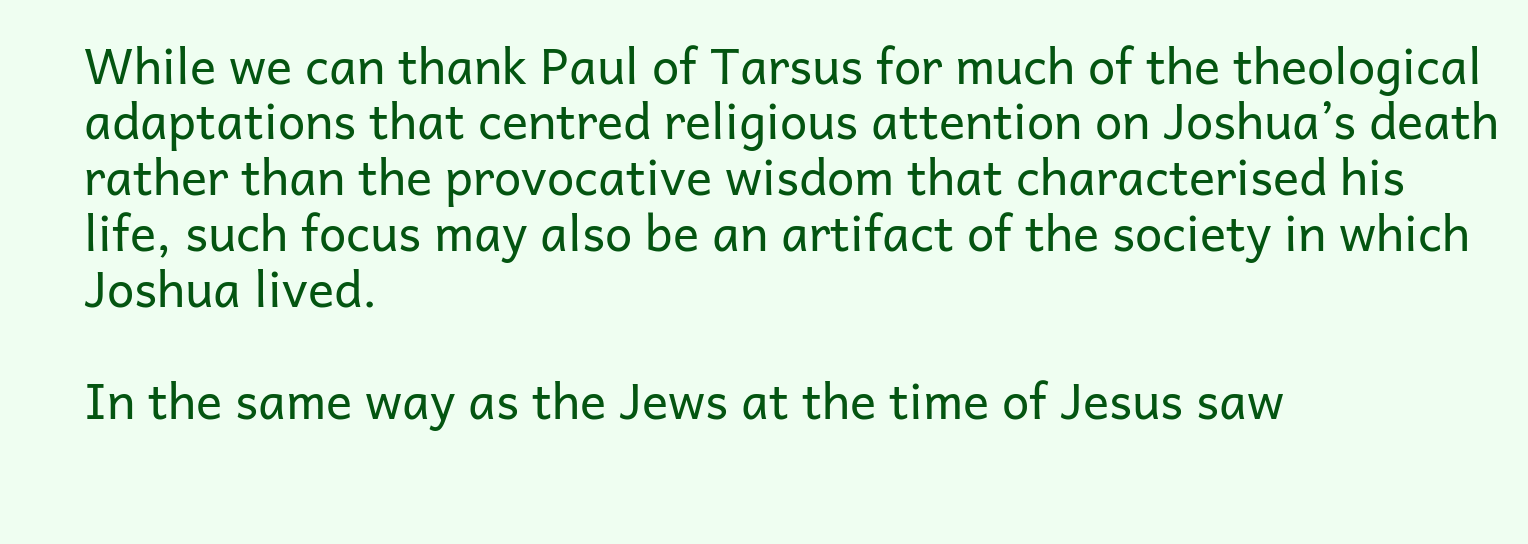While we can thank Paul of Tarsus for much of the theological adaptations that centred religious attention on Joshua’s death rather than the provocative wisdom that characterised his life, such focus may also be an artifact of the society in which Joshua lived.

In the same way as the Jews at the time of Jesus saw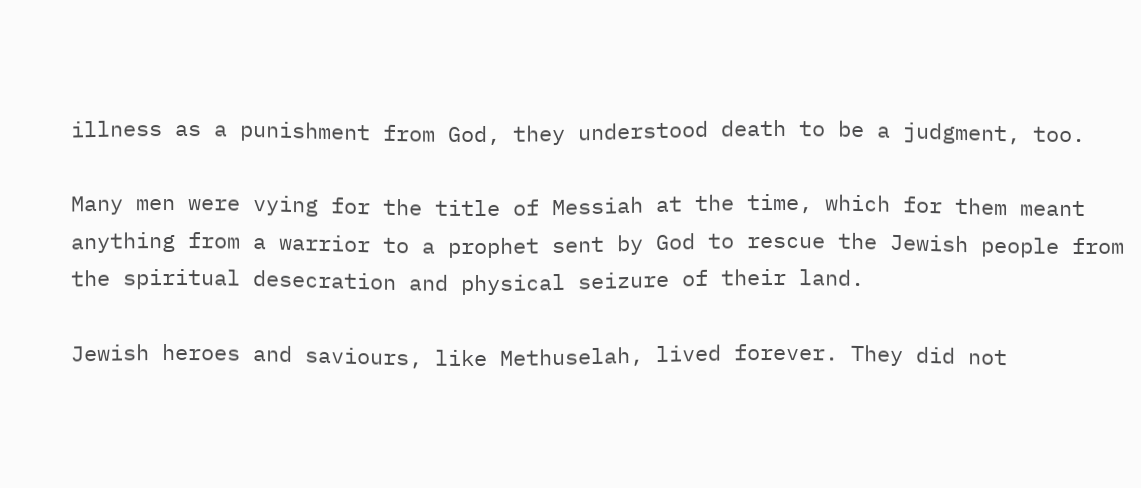illness as a punishment from God, they understood death to be a judgment, too.

Many men were vying for the title of Messiah at the time, which for them meant anything from a warrior to a prophet sent by God to rescue the Jewish people from the spiritual desecration and physical seizure of their land.

Jewish heroes and saviours, like Methuselah, lived forever. They did not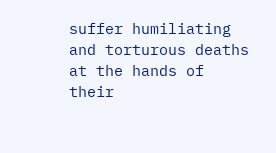suffer humiliating and torturous deaths at the hands of their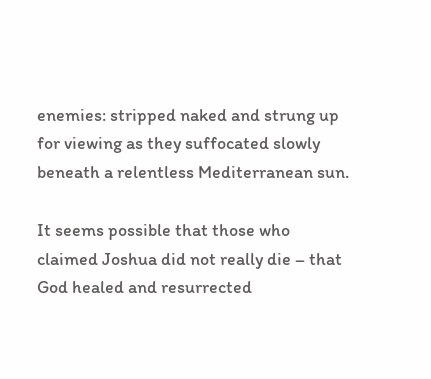enemies: stripped naked and strung up for viewing as they suffocated slowly beneath a relentless Mediterranean sun.

It seems possible that those who claimed Joshua did not really die – that God healed and resurrected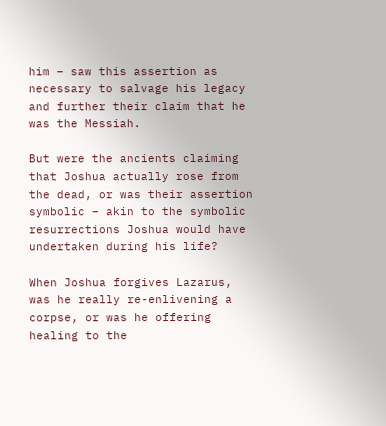him – saw this assertion as necessary to salvage his legacy and further their claim that he was the Messiah.

But were the ancients claiming that Joshua actually rose from the dead, or was their assertion symbolic – akin to the symbolic resurrections Joshua would have undertaken during his life?

When Joshua forgives Lazarus, was he really re-enlivening a corpse, or was he offering healing to the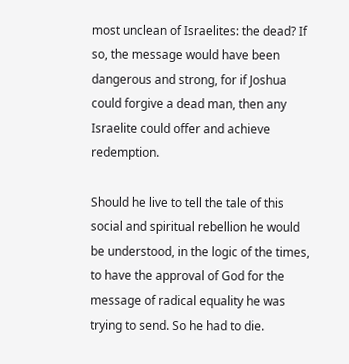most unclean of Israelites: the dead? If so, the message would have been dangerous and strong, for if Joshua could forgive a dead man, then any Israelite could offer and achieve redemption.

Should he live to tell the tale of this social and spiritual rebellion he would be understood, in the logic of the times, to have the approval of God for the message of radical equality he was trying to send. So he had to die.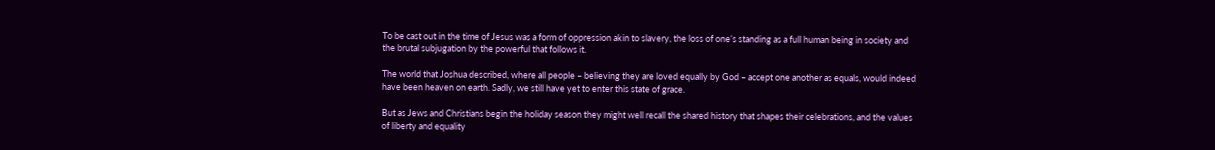To be cast out in the time of Jesus was a form of oppression akin to slavery, the loss of one’s standing as a full human being in society and the brutal subjugation by the powerful that follows it.

The world that Joshua described, where all people – believing they are loved equally by God – accept one another as equals, would indeed have been heaven on earth. Sadly, we still have yet to enter this state of grace.

But as Jews and Christians begin the holiday season they might well recall the shared history that shapes their celebrations, and the values of liberty and equality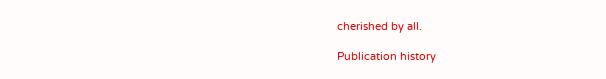cherished by all.

Publication history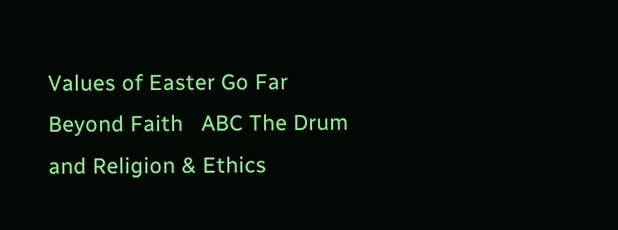Values of Easter Go Far Beyond Faith   ABC The Drum and Religion & Ethics